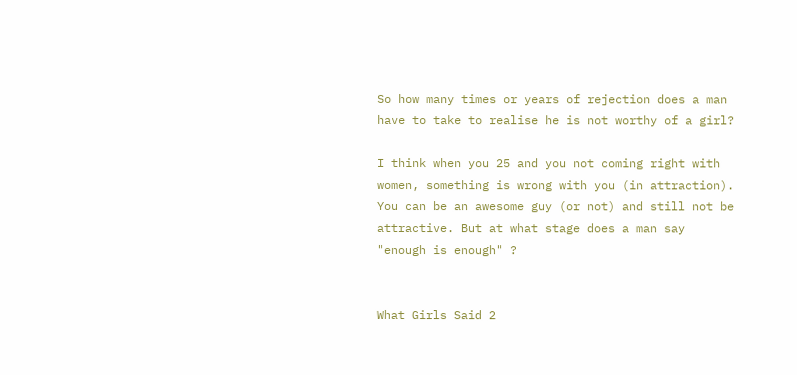So how many times or years of rejection does a man have to take to realise he is not worthy of a girl?

I think when you 25 and you not coming right with women, something is wrong with you (in attraction). You can be an awesome guy (or not) and still not be attractive. But at what stage does a man say "enough is enough" ?


What Girls Said 2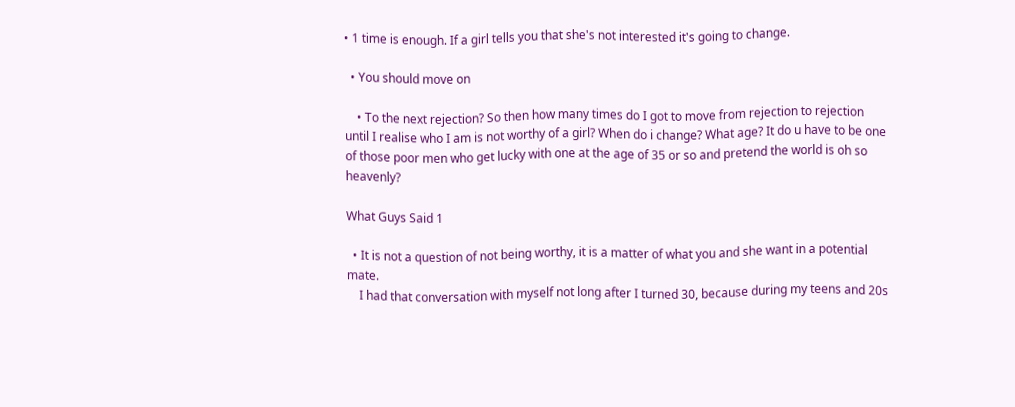• 1 time is enough. If a girl tells you that she's not interested it's going to change.

  • You should move on

    • To the next rejection? So then how many times do I got to move from rejection to rejection until I realise who I am is not worthy of a girl? When do i change? What age? It do u have to be one of those poor men who get lucky with one at the age of 35 or so and pretend the world is oh so heavenly?

What Guys Said 1

  • It is not a question of not being worthy, it is a matter of what you and she want in a potential mate.
    I had that conversation with myself not long after I turned 30, because during my teens and 20s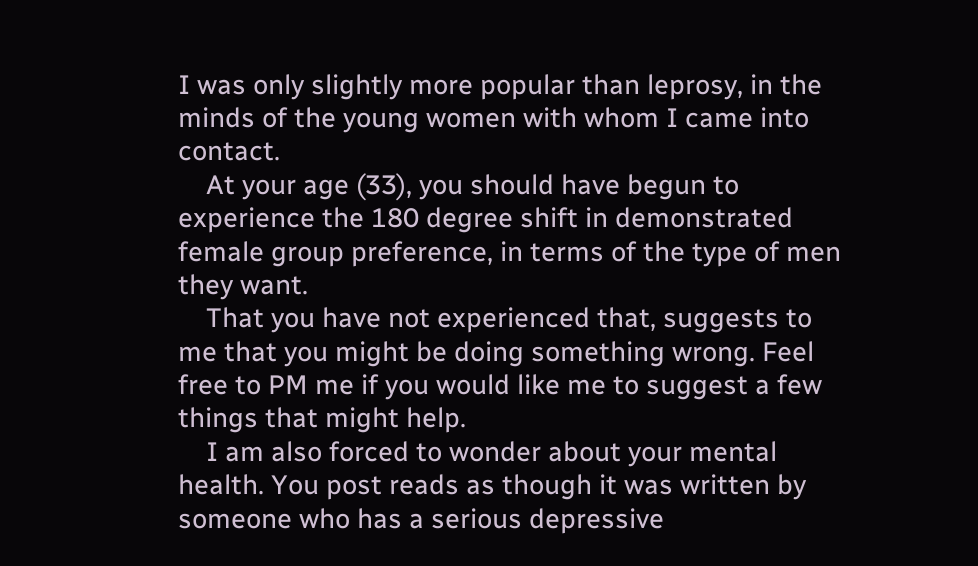I was only slightly more popular than leprosy, in the minds of the young women with whom I came into contact.
    At your age (33), you should have begun to experience the 180 degree shift in demonstrated female group preference, in terms of the type of men they want.
    That you have not experienced that, suggests to me that you might be doing something wrong. Feel free to PM me if you would like me to suggest a few things that might help.
    I am also forced to wonder about your mental health. You post reads as though it was written by someone who has a serious depressive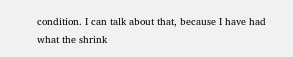condition. I can talk about that, because I have had what the shrink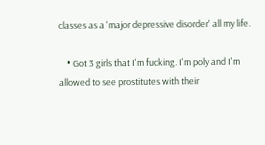classes as a 'major depressive disorder' all my life.

    • Got 3 girls that I'm fucking. I'm poly and I'm allowed to see prostitutes with their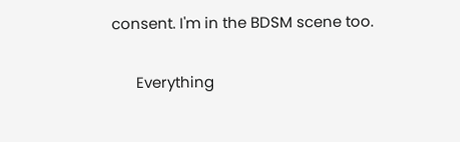consent. I'm in the BDSM scene too.

      Everything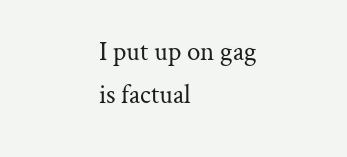I put up on gag is factual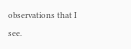observations that I see.